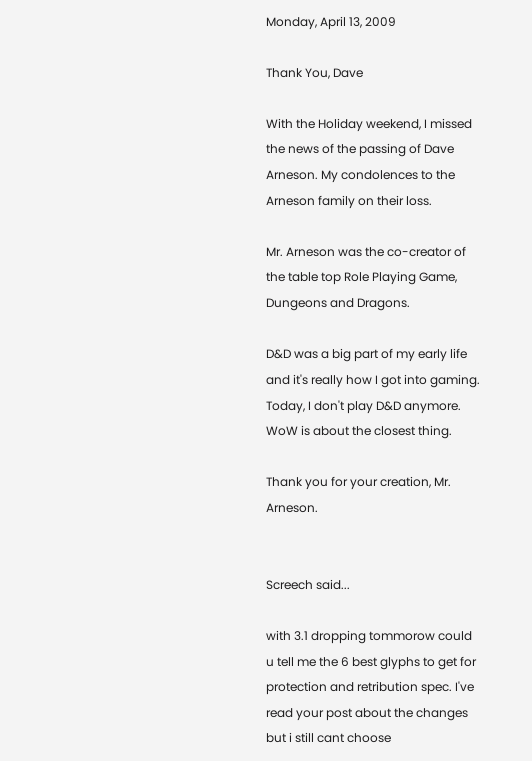Monday, April 13, 2009

Thank You, Dave

With the Holiday weekend, I missed the news of the passing of Dave Arneson. My condolences to the Arneson family on their loss.

Mr. Arneson was the co-creator of the table top Role Playing Game, Dungeons and Dragons.

D&D was a big part of my early life and it's really how I got into gaming. Today, I don't play D&D anymore. WoW is about the closest thing.

Thank you for your creation, Mr. Arneson.


Screech said...

with 3.1 dropping tommorow could u tell me the 6 best glyphs to get for protection and retribution spec. I've read your post about the changes but i still cant choose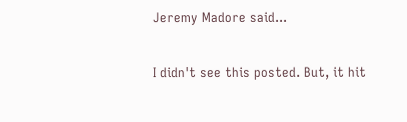Jeremy Madore said...

I didn't see this posted. But, it hit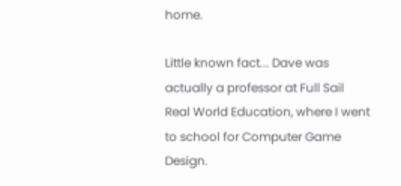home.

Little known fact... Dave was actually a professor at Full Sail Real World Education, where I went to school for Computer Game Design.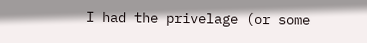I had the privelage (or some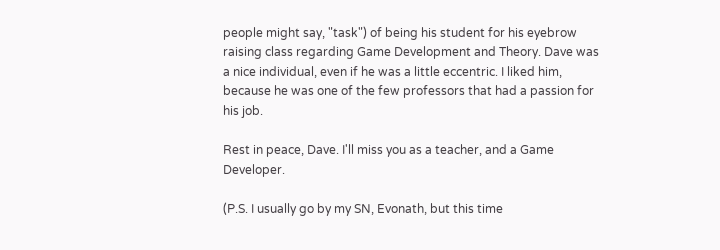people might say, "task") of being his student for his eyebrow raising class regarding Game Development and Theory. Dave was a nice individual, even if he was a little eccentric. I liked him, because he was one of the few professors that had a passion for his job.

Rest in peace, Dave. I'll miss you as a teacher, and a Game Developer.

(P.S. I usually go by my SN, Evonath, but this time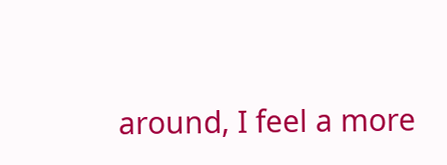around, I feel a more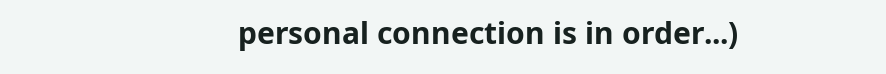personal connection is in order...)